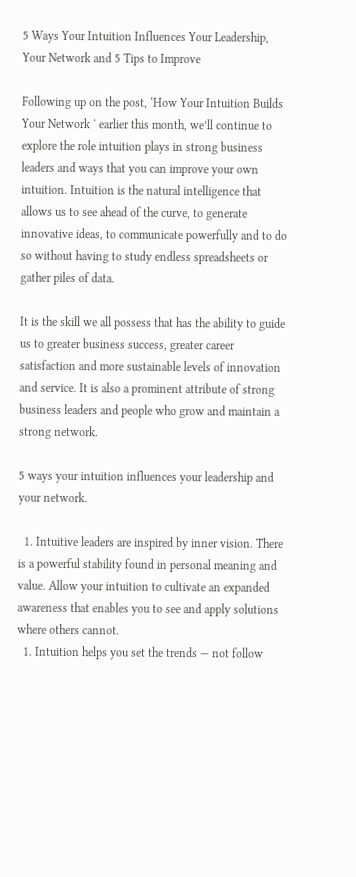5 Ways Your Intuition Influences Your Leadership, Your Network and 5 Tips to Improve

Following up on the post, ‘How Your Intuition Builds Your Network ‘ earlier this month, we’ll continue to explore the role intuition plays in strong business leaders and ways that you can improve your own intuition. Intuition is the natural intelligence that allows us to see ahead of the curve, to generate innovative ideas, to communicate powerfully and to do so without having to study endless spreadsheets or gather piles of data.

It is the skill we all possess that has the ability to guide us to greater business success, greater career satisfaction and more sustainable levels of innovation and service. It is also a prominent attribute of strong business leaders and people who grow and maintain a strong network.

5 ways your intuition influences your leadership and your network.

  1. Intuitive leaders are inspired by inner vision. There is a powerful stability found in personal meaning and value. Allow your intuition to cultivate an expanded awareness that enables you to see and apply solutions where others cannot.
  1. Intuition helps you set the trends — not follow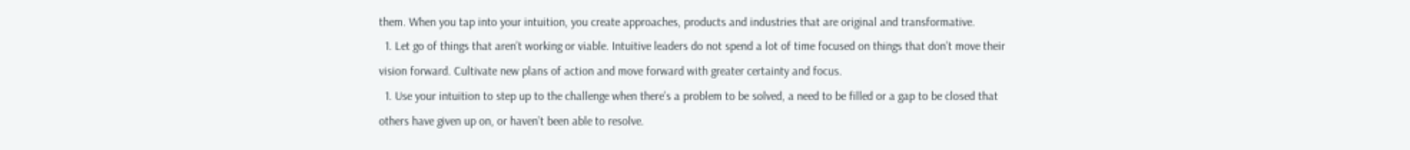them. When you tap into your intuition, you create approaches, products and industries that are original and transformative.
  1. Let go of things that aren’t working or viable. Intuitive leaders do not spend a lot of time focused on things that don’t move their vision forward. Cultivate new plans of action and move forward with greater certainty and focus.
  1. Use your intuition to step up to the challenge when there’s a problem to be solved, a need to be filled or a gap to be closed that others have given up on, or haven’t been able to resolve.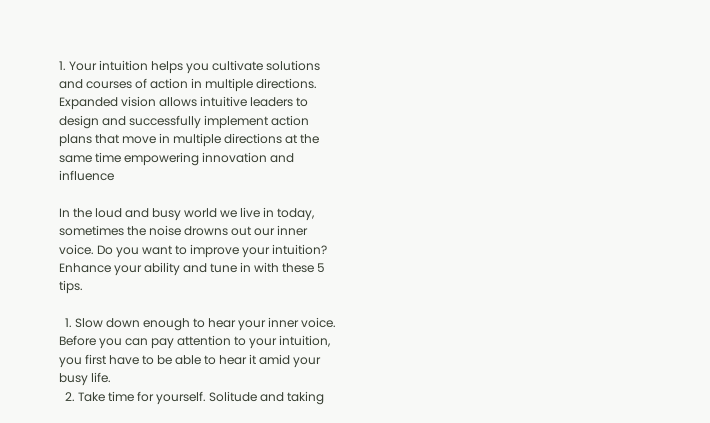1. Your intuition helps you cultivate solutions and courses of action in multiple directions. Expanded vision allows intuitive leaders to design and successfully implement action plans that move in multiple directions at the same time empowering innovation and influence

In the loud and busy world we live in today, sometimes the noise drowns out our inner voice. Do you want to improve your intuition? Enhance your ability and tune in with these 5 tips.

  1. Slow down enough to hear your inner voice. Before you can pay attention to your intuition, you first have to be able to hear it amid your busy life.
  2. Take time for yourself. Solitude and taking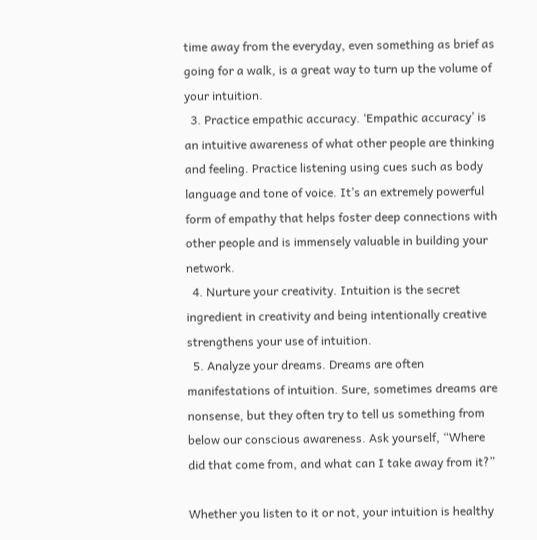time away from the everyday, even something as brief as going for a walk, is a great way to turn up the volume of your intuition.
  3. Practice empathic accuracy. ‘Empathic accuracy’ is an intuitive awareness of what other people are thinking and feeling. Practice listening using cues such as body language and tone of voice. It’s an extremely powerful form of empathy that helps foster deep connections with other people and is immensely valuable in building your network.
  4. Nurture your creativity. Intuition is the secret ingredient in creativity and being intentionally creative strengthens your use of intuition.
  5. Analyze your dreams. Dreams are often manifestations of intuition. Sure, sometimes dreams are nonsense, but they often try to tell us something from below our conscious awareness. Ask yourself, “Where did that come from, and what can I take away from it?”

Whether you listen to it or not, your intuition is healthy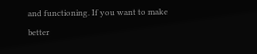and functioning. If you want to make better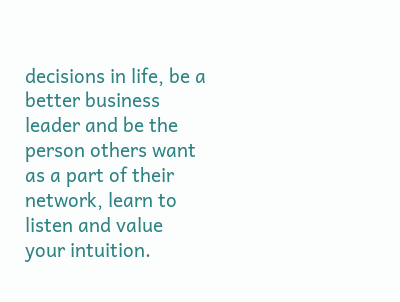decisions in life, be a better business leader and be the person others want as a part of their network, learn to listen and value your intuition.